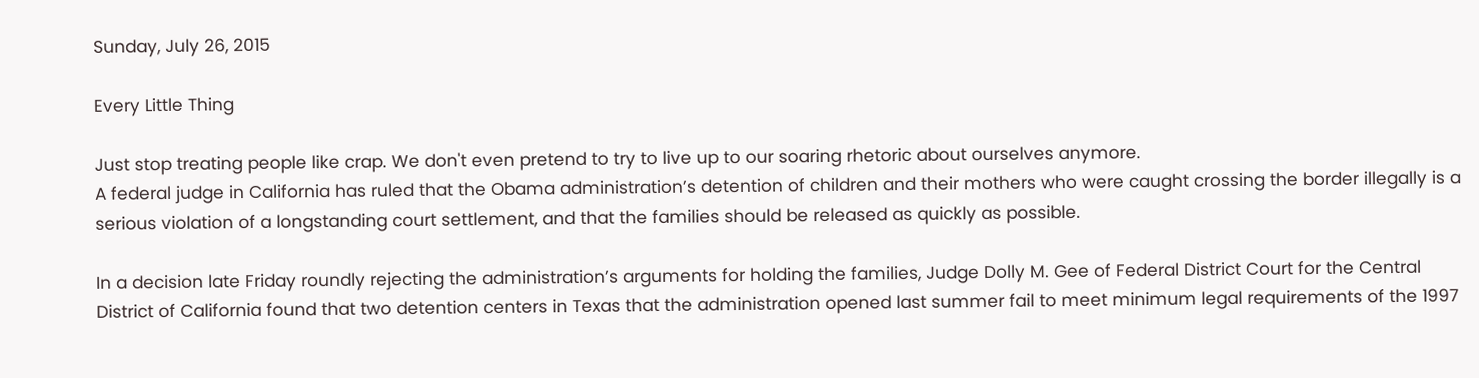Sunday, July 26, 2015

Every Little Thing

Just stop treating people like crap. We don't even pretend to try to live up to our soaring rhetoric about ourselves anymore.
A federal judge in California has ruled that the Obama administration’s detention of children and their mothers who were caught crossing the border illegally is a serious violation of a longstanding court settlement, and that the families should be released as quickly as possible.

In a decision late Friday roundly rejecting the administration’s arguments for holding the families, Judge Dolly M. Gee of Federal District Court for the Central District of California found that two detention centers in Texas that the administration opened last summer fail to meet minimum legal requirements of the 1997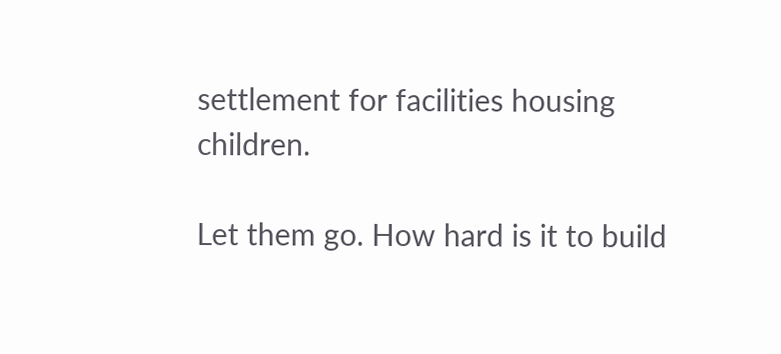settlement for facilities housing children.

Let them go. How hard is it to build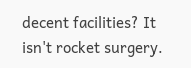decent facilities? It isn't rocket surgery.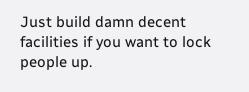Just build damn decent facilities if you want to lock people up.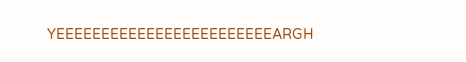YEEEEEEEEEEEEEEEEEEEEEEEEARGH